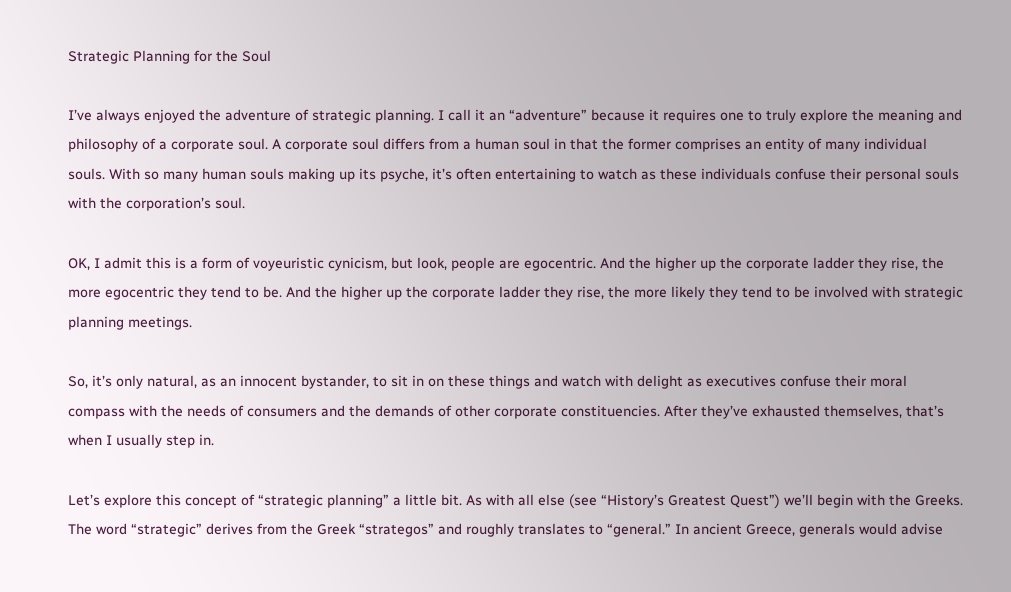Strategic Planning for the Soul

I’ve always enjoyed the adventure of strategic planning. I call it an “adventure” because it requires one to truly explore the meaning and philosophy of a corporate soul. A corporate soul differs from a human soul in that the former comprises an entity of many individual souls. With so many human souls making up its psyche, it’s often entertaining to watch as these individuals confuse their personal souls with the corporation’s soul.

OK, I admit this is a form of voyeuristic cynicism, but look, people are egocentric. And the higher up the corporate ladder they rise, the more egocentric they tend to be. And the higher up the corporate ladder they rise, the more likely they tend to be involved with strategic planning meetings.

So, it’s only natural, as an innocent bystander, to sit in on these things and watch with delight as executives confuse their moral compass with the needs of consumers and the demands of other corporate constituencies. After they’ve exhausted themselves, that’s when I usually step in.

Let’s explore this concept of “strategic planning” a little bit. As with all else (see “History’s Greatest Quest”) we’ll begin with the Greeks. The word “strategic” derives from the Greek “strategos” and roughly translates to “general.” In ancient Greece, generals would advise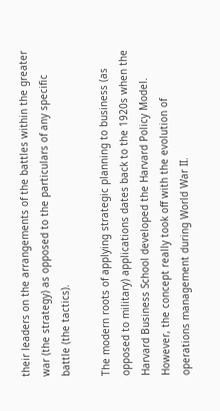their leaders on the arrangements of the battles within the greater war (the strategy) as opposed to the particulars of any specific battle (the tactics).

The modern roots of applying strategic planning to business (as opposed to military) applications dates back to the 1920s when the Harvard Business School developed the Harvard Policy Model. However, the concept really took off with the evolution of operations management during World War II.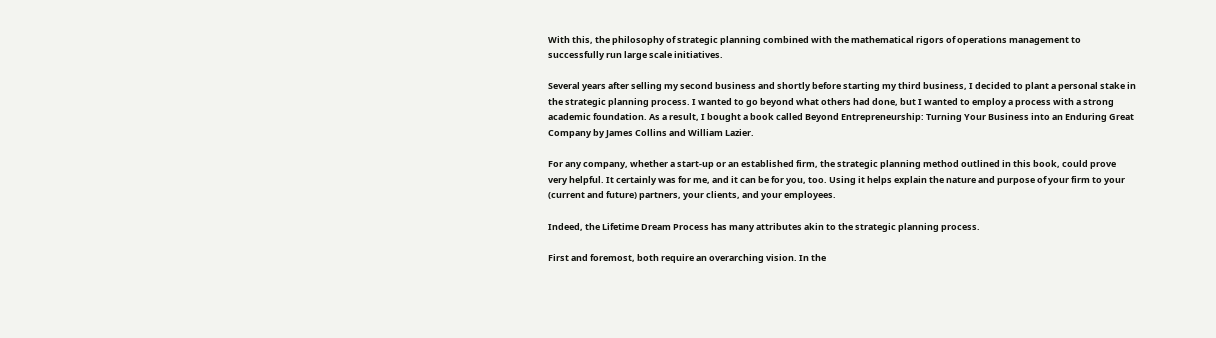With this, the philosophy of strategic planning combined with the mathematical rigors of operations management to successfully run large scale initiatives.

Several years after selling my second business and shortly before starting my third business, I decided to plant a personal stake in the strategic planning process. I wanted to go beyond what others had done, but I wanted to employ a process with a strong academic foundation. As a result, I bought a book called Beyond Entrepreneurship: Turning Your Business into an Enduring Great Company by James Collins and William Lazier.

For any company, whether a start-up or an established firm, the strategic planning method outlined in this book, could prove very helpful. It certainly was for me, and it can be for you, too. Using it helps explain the nature and purpose of your firm to your (current and future) partners, your clients, and your employees.

Indeed, the Lifetime Dream Process has many attributes akin to the strategic planning process.

First and foremost, both require an overarching vision. In the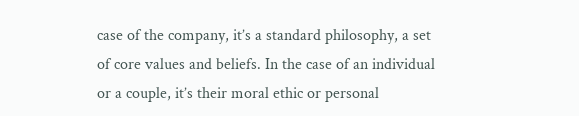case of the company, it’s a standard philosophy, a set of core values and beliefs. In the case of an individual or a couple, it’s their moral ethic or personal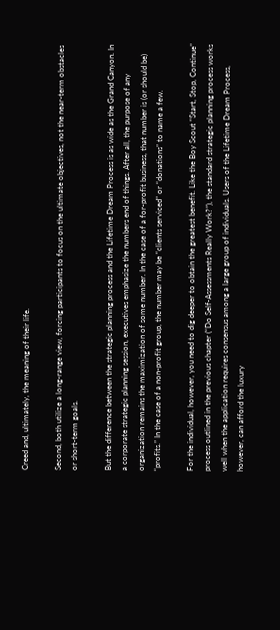Creed and, ultimately, the meaning of their life.

Second, both utilize a long-range view, forcing participants to focus on the ultimate objectives, not the near-term obstacles or short-term goals.

But the difference between the strategic planning process and the Lifetime Dream Process is as wide as the Grand Canyon. In a corporate strategic planning session, executives emphasize the numbers end of things. After all, the purpose of any organization remains the maximization of some number. In the case of a for-profit business, that number is (or should be) “profits.” In the case of a non-profit group, the number may be “clients serviced” or “donations” to name a few.

For the individual, however, you need to dig deeper to obtain the greatest benefit. Like the Boy Scout “Start, Stop, Continue” process outlined in the previous chapter (“Do Self-Assessments Really Work?”), the standard strategic planning process works well when the application requires consensus among a large group of individuals. Users of the Lifetime Dream Process, however, can afford the luxury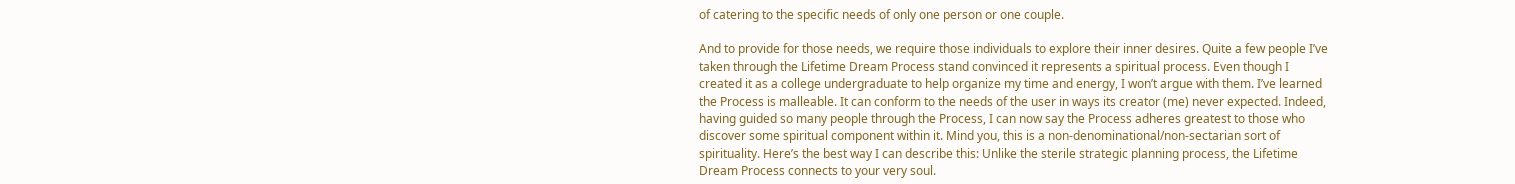of catering to the specific needs of only one person or one couple.

And to provide for those needs, we require those individuals to explore their inner desires. Quite a few people I’ve taken through the Lifetime Dream Process stand convinced it represents a spiritual process. Even though I created it as a college undergraduate to help organize my time and energy, I won’t argue with them. I’ve learned the Process is malleable. It can conform to the needs of the user in ways its creator (me) never expected. Indeed, having guided so many people through the Process, I can now say the Process adheres greatest to those who discover some spiritual component within it. Mind you, this is a non-denominational/non-sectarian sort of spirituality. Here’s the best way I can describe this: Unlike the sterile strategic planning process, the Lifetime Dream Process connects to your very soul.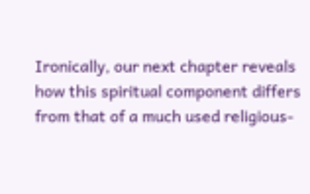Ironically, our next chapter reveals how this spiritual component differs from that of a much used religious-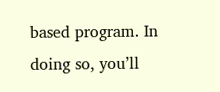based program. In doing so, you’ll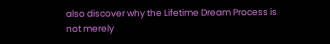also discover why the Lifetime Dream Process is not merely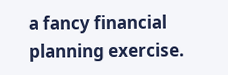a fancy financial planning exercise.